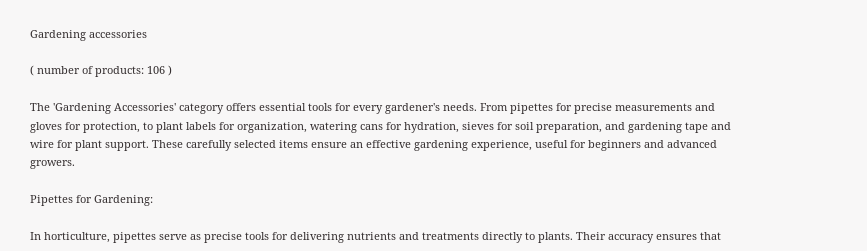Gardening accessories

( number of products: 106 )

The 'Gardening Accessories' category offers essential tools for every gardener's needs. From pipettes for precise measurements and gloves for protection, to plant labels for organization, watering cans for hydration, sieves for soil preparation, and gardening tape and wire for plant support. These carefully selected items ensure an effective gardening experience, useful for beginners and advanced growers.

Pipettes for Gardening:

In horticulture, pipettes serve as precise tools for delivering nutrients and treatments directly to plants. Their accuracy ensures that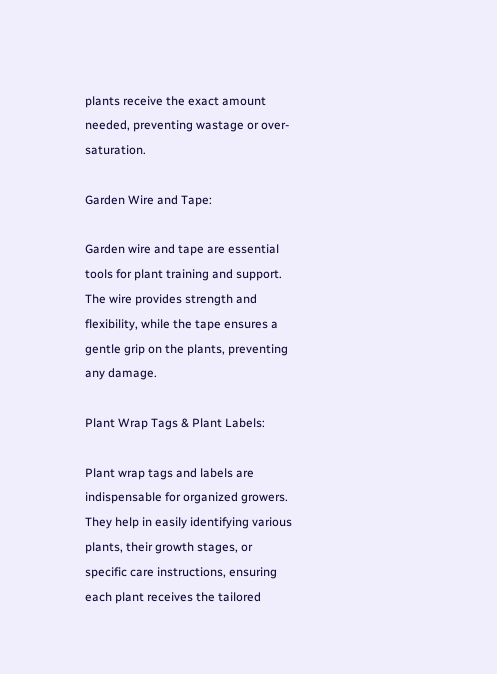plants receive the exact amount needed, preventing wastage or over-saturation.

Garden Wire and Tape:

Garden wire and tape are essential tools for plant training and support. The wire provides strength and flexibility, while the tape ensures a gentle grip on the plants, preventing any damage.

Plant Wrap Tags & Plant Labels:

Plant wrap tags and labels are indispensable for organized growers. They help in easily identifying various plants, their growth stages, or specific care instructions, ensuring each plant receives the tailored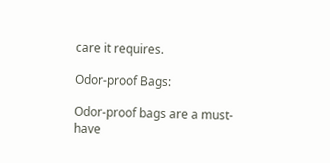care it requires.

Odor-proof Bags:

Odor-proof bags are a must-have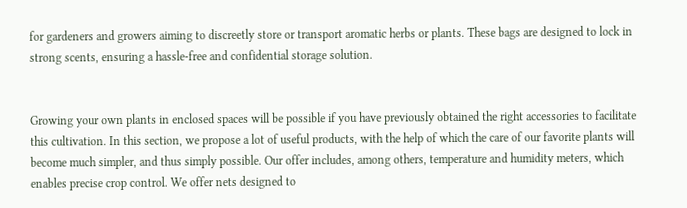for gardeners and growers aiming to discreetly store or transport aromatic herbs or plants. These bags are designed to lock in strong scents, ensuring a hassle-free and confidential storage solution.


Growing your own plants in enclosed spaces will be possible if you have previously obtained the right accessories to facilitate this cultivation. In this section, we propose a lot of useful products, with the help of which the care of our favorite plants will become much simpler, and thus simply possible. Our offer includes, among others, temperature and humidity meters, which enables precise crop control. We offer nets designed to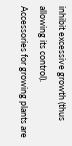inhibit excessive growth (thus allowing its control).
Accessories for growing plants are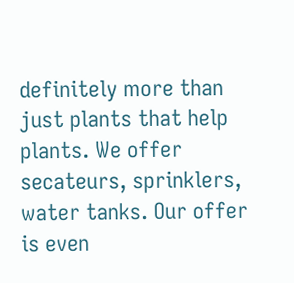definitely more than just plants that help plants. We offer secateurs, sprinklers, water tanks. Our offer is even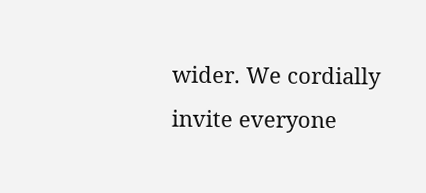wider. We cordially invite everyone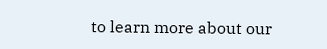to learn more about our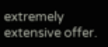extremely extensive offer.